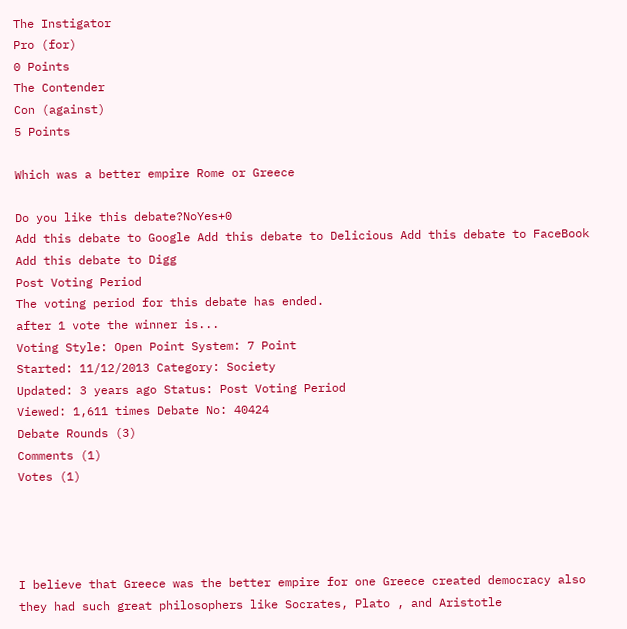The Instigator
Pro (for)
0 Points
The Contender
Con (against)
5 Points

Which was a better empire Rome or Greece

Do you like this debate?NoYes+0
Add this debate to Google Add this debate to Delicious Add this debate to FaceBook Add this debate to Digg
Post Voting Period
The voting period for this debate has ended.
after 1 vote the winner is...
Voting Style: Open Point System: 7 Point
Started: 11/12/2013 Category: Society
Updated: 3 years ago Status: Post Voting Period
Viewed: 1,611 times Debate No: 40424
Debate Rounds (3)
Comments (1)
Votes (1)




I believe that Greece was the better empire for one Greece created democracy also they had such great philosophers like Socrates, Plato , and Aristotle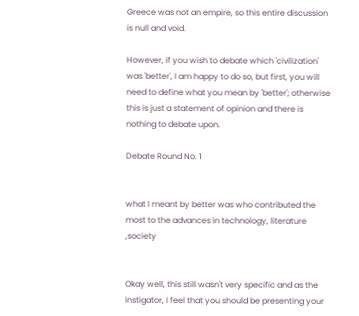Greece was not an empire, so this entire discussion is null and void.

However, if you wish to debate which 'civilization' was 'better', I am happy to do so, but first, you will need to define what you mean by 'better'; otherwise this is just a statement of opinion and there is nothing to debate upon.

Debate Round No. 1


what I meant by better was who contributed the most to the advances in technology, literature ,society


Okay well, this still wasn't very specific and as the instigator, I feel that you should be presenting your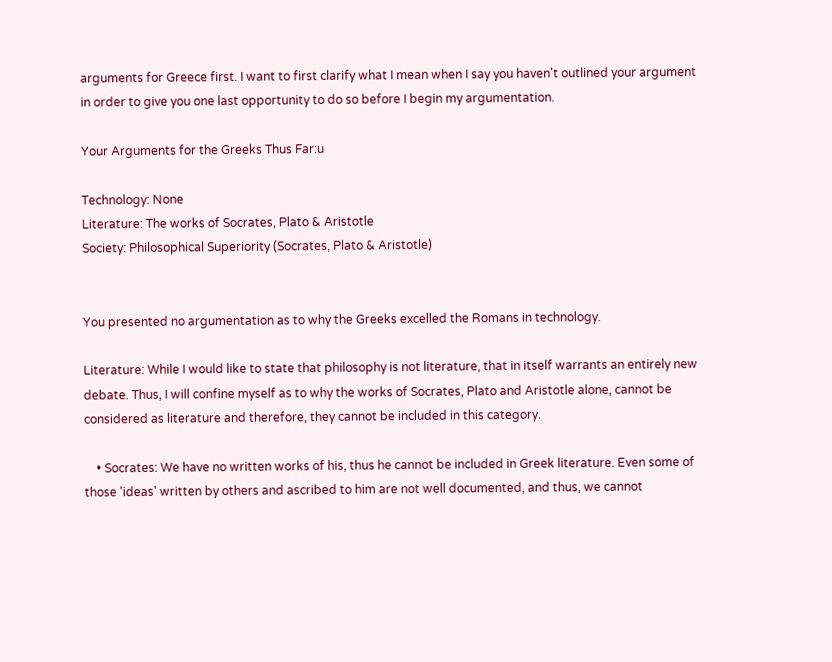arguments for Greece first. I want to first clarify what I mean when I say you haven't outlined your argument in order to give you one last opportunity to do so before I begin my argumentation.

Your Arguments for the Greeks Thus Far:u

Technology: None
Literature: The works of Socrates, Plato & Aristotle
Society: Philosophical Superiority (Socrates, Plato & Aristotle)


You presented no argumentation as to why the Greeks excelled the Romans in technology.

Literature: While I would like to state that philosophy is not literature, that in itself warrants an entirely new debate. Thus, I will confine myself as to why the works of Socrates, Plato and Aristotle alone, cannot be considered as literature and therefore, they cannot be included in this category.

    • Socrates: We have no written works of his, thus he cannot be included in Greek literature. Even some of those 'ideas' written by others and ascribed to him are not well documented, and thus, we cannot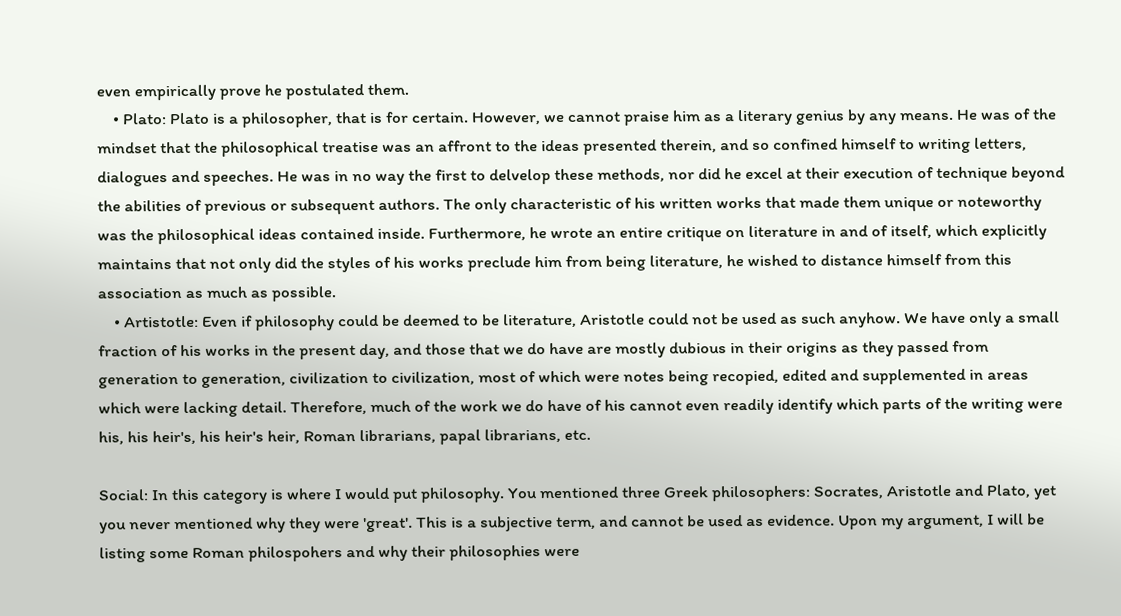even empirically prove he postulated them.
    • Plato: Plato is a philosopher, that is for certain. However, we cannot praise him as a literary genius by any means. He was of the mindset that the philosophical treatise was an affront to the ideas presented therein, and so confined himself to writing letters, dialogues and speeches. He was in no way the first to delvelop these methods, nor did he excel at their execution of technique beyond the abilities of previous or subsequent authors. The only characteristic of his written works that made them unique or noteworthy was the philosophical ideas contained inside. Furthermore, he wrote an entire critique on literature in and of itself, which explicitly maintains that not only did the styles of his works preclude him from being literature, he wished to distance himself from this association as much as possible.
    • Artistotle: Even if philosophy could be deemed to be literature, Aristotle could not be used as such anyhow. We have only a small fraction of his works in the present day, and those that we do have are mostly dubious in their origins as they passed from generation to generation, civilization to civilization, most of which were notes being recopied, edited and supplemented in areas which were lacking detail. Therefore, much of the work we do have of his cannot even readily identify which parts of the writing were his, his heir's, his heir's heir, Roman librarians, papal librarians, etc.

Social: In this category is where I would put philosophy. You mentioned three Greek philosophers: Socrates, Aristotle and Plato, yet you never mentioned why they were 'great'. This is a subjective term, and cannot be used as evidence. Upon my argument, I will be listing some Roman philospohers and why their philosophies were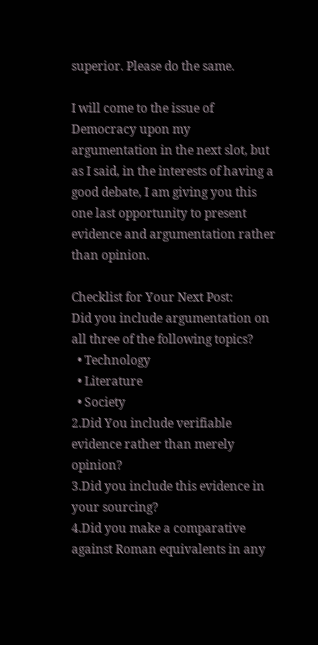superior. Please do the same.

I will come to the issue of Democracy upon my argumentation in the next slot, but as I said, in the interests of having a good debate, I am giving you this one last opportunity to present evidence and argumentation rather than opinion.

Checklist for Your Next Post:
Did you include argumentation on all three of the following topics?
  • Technology
  • Literature
  • Society
2.Did You include verifiable evidence rather than merely opinion?
3.Did you include this evidence in your sourcing?
4.Did you make a comparative against Roman equivalents in any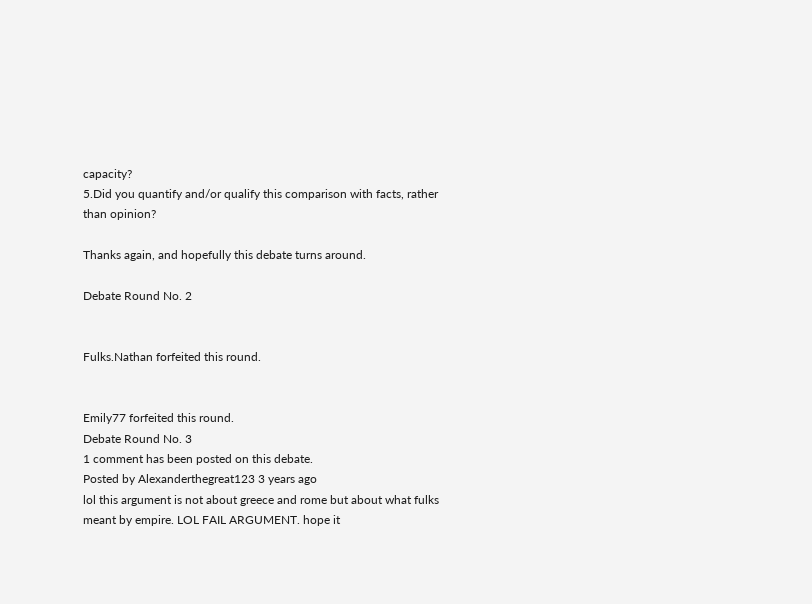capacity?
5.Did you quantify and/or qualify this comparison with facts, rather than opinion?

Thanks again, and hopefully this debate turns around.

Debate Round No. 2


Fulks.Nathan forfeited this round.


Emily77 forfeited this round.
Debate Round No. 3
1 comment has been posted on this debate.
Posted by Alexanderthegreat123 3 years ago
lol this argument is not about greece and rome but about what fulks meant by empire. LOL FAIL ARGUMENT. hope it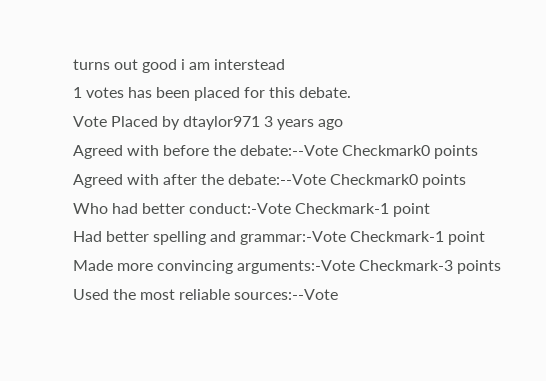turns out good i am interstead
1 votes has been placed for this debate.
Vote Placed by dtaylor971 3 years ago
Agreed with before the debate:--Vote Checkmark0 points
Agreed with after the debate:--Vote Checkmark0 points
Who had better conduct:-Vote Checkmark-1 point
Had better spelling and grammar:-Vote Checkmark-1 point
Made more convincing arguments:-Vote Checkmark-3 points
Used the most reliable sources:--Vote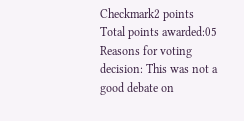Checkmark2 points
Total points awarded:05
Reasons for voting decision: This was not a good debate on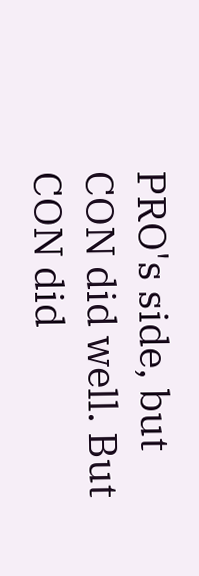PRO's side, but CON did well. But CON did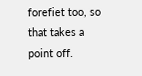forefiet too, so that takes a point off.